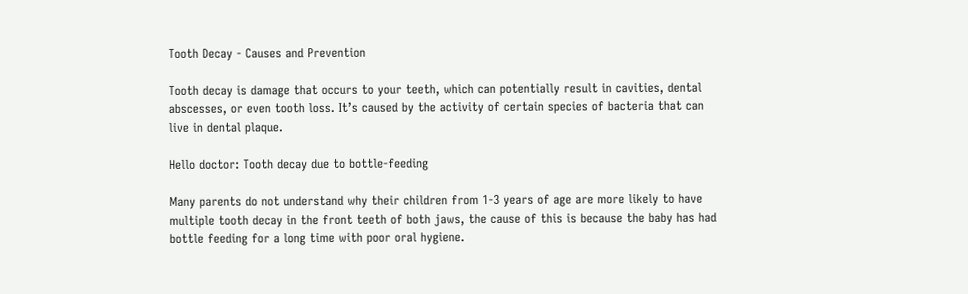Tooth Decay - Causes and Prevention

Tooth decay is damage that occurs to your teeth, which can potentially result in cavities, dental abscesses, or even tooth loss. It’s caused by the activity of certain species of bacteria that can live in dental plaque.

Hello doctor: Tooth decay due to bottle-feeding

Many parents do not understand why their children from 1-3 years of age are more likely to have multiple tooth decay in the front teeth of both jaws, the cause of this is because the baby has had bottle feeding for a long time with poor oral hygiene.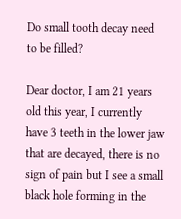Do small tooth decay need to be filled?

Dear doctor, I am 21 years old this year, I currently have 3 teeth in the lower jaw that are decayed, there is no sign of pain but I see a small black hole forming in the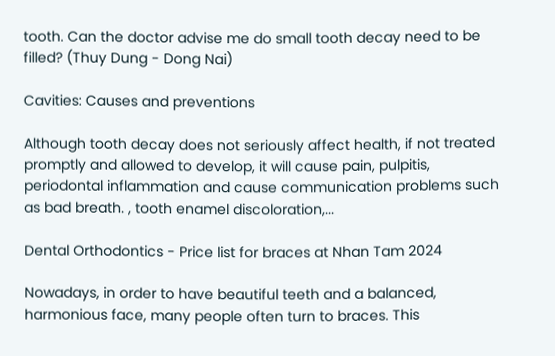tooth. Can the doctor advise me do small tooth decay need to be filled? (Thuy Dung - Dong Nai)

Cavities: Causes and preventions

Although tooth decay does not seriously affect health, if not treated promptly and allowed to develop, it will cause pain, pulpitis, periodontal inflammation and cause communication problems such as bad breath. , tooth enamel discoloration,...

Dental Orthodontics - Price list for braces at Nhan Tam 2024

Nowadays, in order to have beautiful teeth and a balanced, harmonious face, many people often turn to braces. This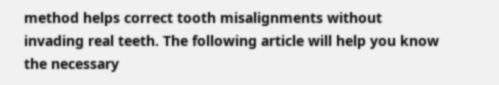method helps correct tooth misalignments without invading real teeth. The following article will help you know the necessary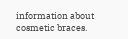information about cosmetic braces.